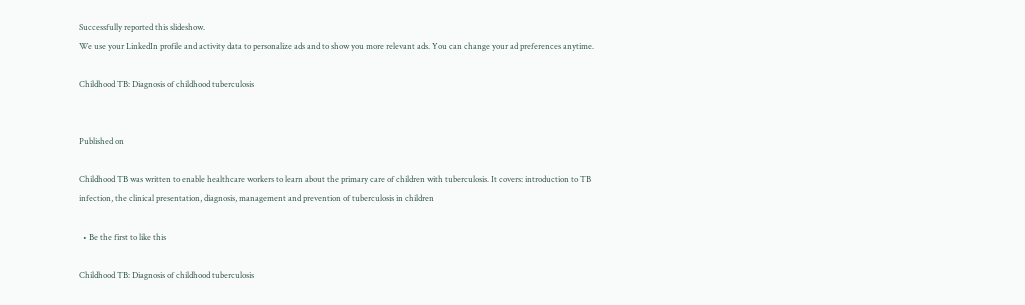Successfully reported this slideshow.
We use your LinkedIn profile and activity data to personalize ads and to show you more relevant ads. You can change your ad preferences anytime.

Childhood TB: Diagnosis of childhood tuberculosis


Published on

Childhood TB was written to enable healthcare workers to learn about the primary care of children with tuberculosis. It covers: introduction to TB infection, the clinical presentation, diagnosis, management and prevention of tuberculosis in children

  • Be the first to like this

Childhood TB: Diagnosis of childhood tuberculosis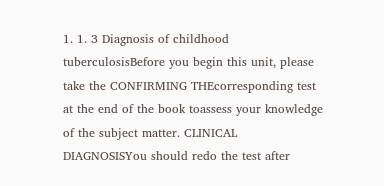1. 1. 3 Diagnosis of childhood tuberculosisBefore you begin this unit, please take the CONFIRMING THEcorresponding test at the end of the book toassess your knowledge of the subject matter. CLINICAL DIAGNOSISYou should redo the test after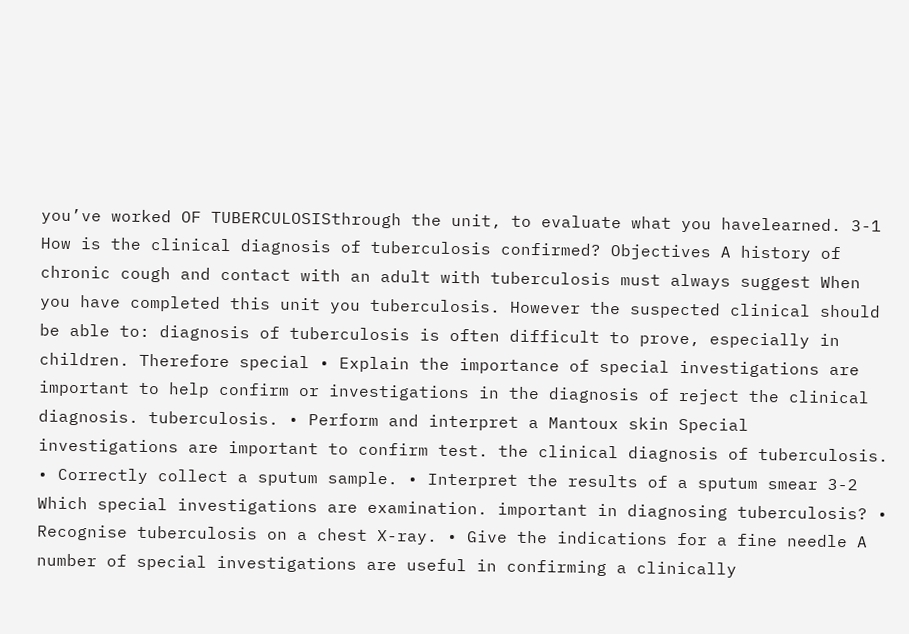you’ve worked OF TUBERCULOSISthrough the unit, to evaluate what you havelearned. 3-1 How is the clinical diagnosis of tuberculosis confirmed? Objectives A history of chronic cough and contact with an adult with tuberculosis must always suggest When you have completed this unit you tuberculosis. However the suspected clinical should be able to: diagnosis of tuberculosis is often difficult to prove, especially in children. Therefore special • Explain the importance of special investigations are important to help confirm or investigations in the diagnosis of reject the clinical diagnosis. tuberculosis. • Perform and interpret a Mantoux skin Special investigations are important to confirm test. the clinical diagnosis of tuberculosis. • Correctly collect a sputum sample. • Interpret the results of a sputum smear 3-2 Which special investigations are examination. important in diagnosing tuberculosis? • Recognise tuberculosis on a chest X-ray. • Give the indications for a fine needle A number of special investigations are useful in confirming a clinically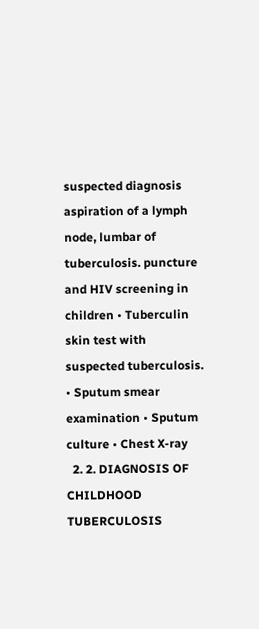suspected diagnosis aspiration of a lymph node, lumbar of tuberculosis. puncture and HIV screening in children • Tuberculin skin test with suspected tuberculosis. • Sputum smear examination • Sputum culture • Chest X-ray
  2. 2. DIAGNOSIS OF CHILDHOOD TUBERCULOSIS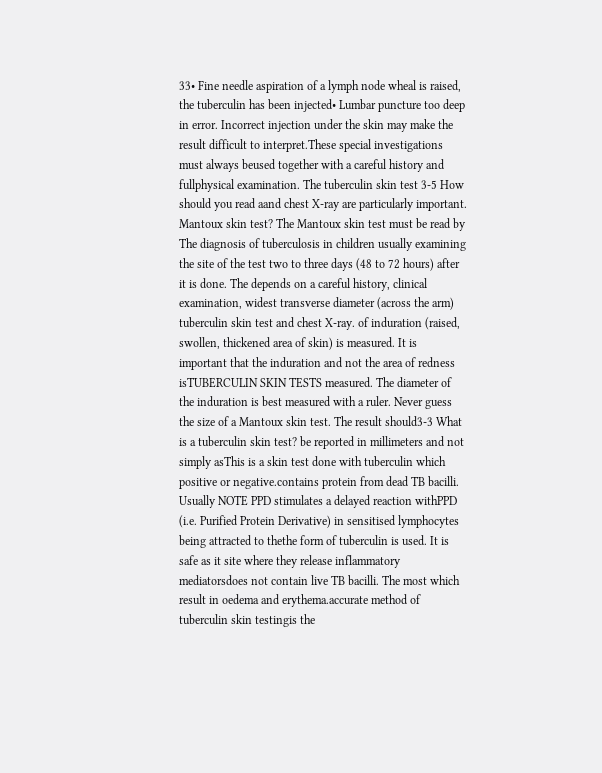33• Fine needle aspiration of a lymph node wheal is raised, the tuberculin has been injected• Lumbar puncture too deep in error. Incorrect injection under the skin may make the result difficult to interpret.These special investigations must always beused together with a careful history and fullphysical examination. The tuberculin skin test 3-5 How should you read aand chest X-ray are particularly important. Mantoux skin test? The Mantoux skin test must be read by The diagnosis of tuberculosis in children usually examining the site of the test two to three days (48 to 72 hours) after it is done. The depends on a careful history, clinical examination, widest transverse diameter (across the arm) tuberculin skin test and chest X-ray. of induration (raised, swollen, thickened area of skin) is measured. It is important that the induration and not the area of redness isTUBERCULIN SKIN TESTS measured. The diameter of the induration is best measured with a ruler. Never guess the size of a Mantoux skin test. The result should3-3 What is a tuberculin skin test? be reported in millimeters and not simply asThis is a skin test done with tuberculin which positive or negative.contains protein from dead TB bacilli. Usually NOTE PPD stimulates a delayed reaction withPPD (i.e. Purified Protein Derivative) in sensitised lymphocytes being attracted to thethe form of tuberculin is used. It is safe as it site where they release inflammatory mediatorsdoes not contain live TB bacilli. The most which result in oedema and erythema.accurate method of tuberculin skin testingis the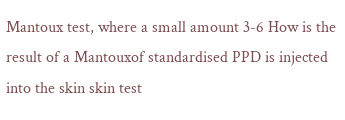Mantoux test, where a small amount 3-6 How is the result of a Mantouxof standardised PPD is injected into the skin skin test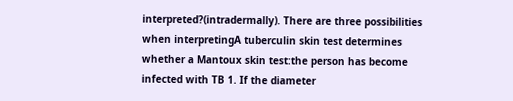interpreted?(intradermally). There are three possibilities when interpretingA tuberculin skin test determines whether a Mantoux skin test:the person has become infected with TB 1. If the diameter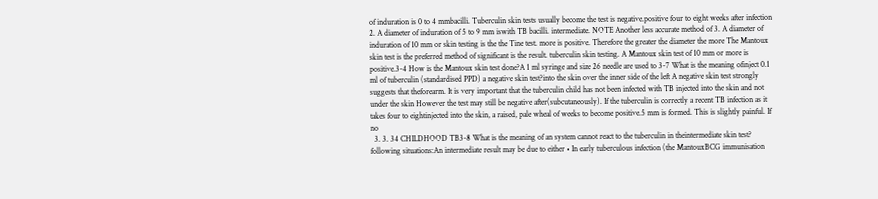of induration is 0 to 4 mmbacilli. Tuberculin skin tests usually become the test is negative.positive four to eight weeks after infection 2. A diameter of induration of 5 to 9 mm iswith TB bacilli. intermediate. NOTE Another less accurate method of 3. A diameter of induration of 10 mm or skin testing is the the Tine test. more is positive. Therefore the greater the diameter the more The Mantoux skin test is the preferred method of significant is the result. tuberculin skin testing. A Mantoux skin test of 10 mm or more is positive.3-4 How is the Mantoux skin test done?A 1 ml syringe and size 26 needle are used to 3-7 What is the meaning ofinject 0.1 ml of tuberculin (standardised PPD) a negative skin test?into the skin over the inner side of the left A negative skin test strongly suggests that theforearm. It is very important that the tuberculin child has not been infected with TB injected into the skin and not under the skin However the test may still be negative after(subcutaneously). If the tuberculin is correctly a recent TB infection as it takes four to eightinjected into the skin, a raised, pale wheal of weeks to become positive.5 mm is formed. This is slightly painful. If no
  3. 3. 34 CHILDHOOD TB3-8 What is the meaning of an system cannot react to the tuberculin in theintermediate skin test? following situations:An intermediate result may be due to either • In early tuberculous infection (the MantouxBCG immunisation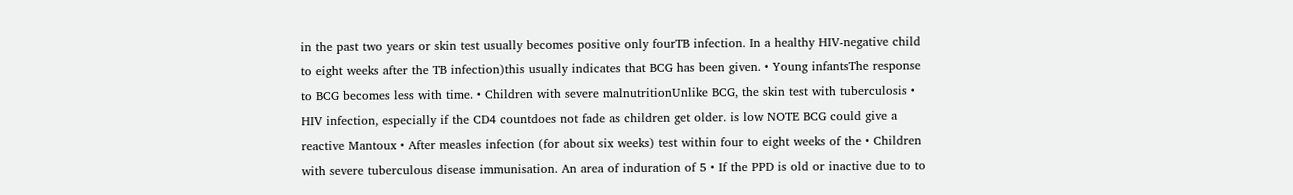in the past two years or skin test usually becomes positive only fourTB infection. In a healthy HIV-negative child to eight weeks after the TB infection)this usually indicates that BCG has been given. • Young infantsThe response to BCG becomes less with time. • Children with severe malnutritionUnlike BCG, the skin test with tuberculosis • HIV infection, especially if the CD4 countdoes not fade as children get older. is low NOTE BCG could give a reactive Mantoux • After measles infection (for about six weeks) test within four to eight weeks of the • Children with severe tuberculous disease immunisation. An area of induration of 5 • If the PPD is old or inactive due to to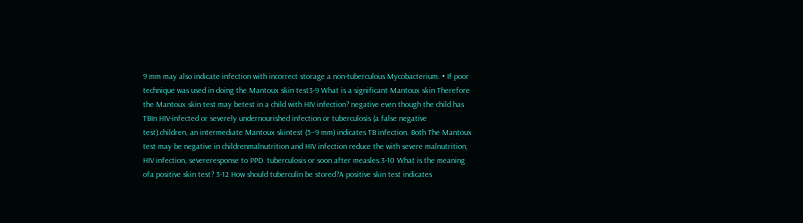9 mm may also indicate infection with incorrect storage a non-tuberculous Mycobacterium. • If poor technique was used in doing the Mantoux skin test3-9 What is a significant Mantoux skin Therefore the Mantoux skin test may betest in a child with HIV infection? negative even though the child has TBIn HIV-infected or severely undernourished infection or tuberculosis (a false negative test).children, an intermediate Mantoux skintest (5–9 mm) indicates TB infection. Both The Mantoux test may be negative in childrenmalnutrition and HIV infection reduce the with severe malnutrition, HIV infection, severeresponse to PPD. tuberculosis or soon after measles.3-10 What is the meaning ofa positive skin test? 3-12 How should tuberculin be stored?A positive skin test indicates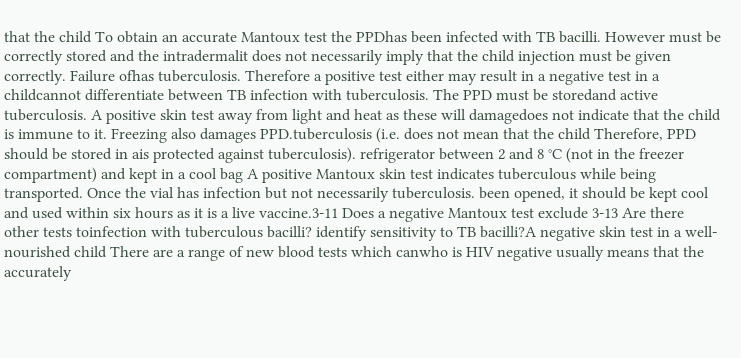that the child To obtain an accurate Mantoux test the PPDhas been infected with TB bacilli. However must be correctly stored and the intradermalit does not necessarily imply that the child injection must be given correctly. Failure ofhas tuberculosis. Therefore a positive test either may result in a negative test in a childcannot differentiate between TB infection with tuberculosis. The PPD must be storedand active tuberculosis. A positive skin test away from light and heat as these will damagedoes not indicate that the child is immune to it. Freezing also damages PPD.tuberculosis (i.e. does not mean that the child Therefore, PPD should be stored in ais protected against tuberculosis). refrigerator between 2 and 8 °C (not in the freezer compartment) and kept in a cool bag A positive Mantoux skin test indicates tuberculous while being transported. Once the vial has infection but not necessarily tuberculosis. been opened, it should be kept cool and used within six hours as it is a live vaccine.3-11 Does a negative Mantoux test exclude 3-13 Are there other tests toinfection with tuberculous bacilli? identify sensitivity to TB bacilli?A negative skin test in a well-nourished child There are a range of new blood tests which canwho is HIV negative usually means that the accurately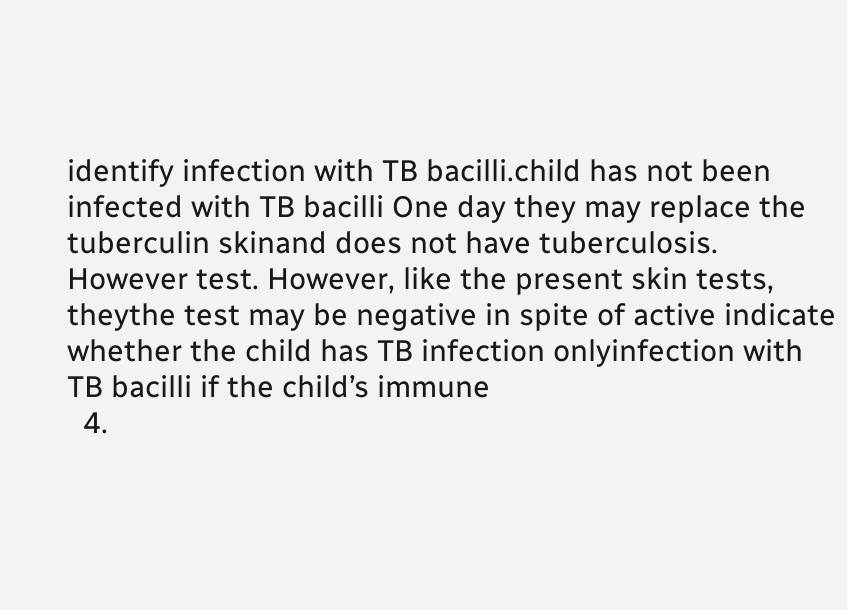identify infection with TB bacilli.child has not been infected with TB bacilli One day they may replace the tuberculin skinand does not have tuberculosis. However test. However, like the present skin tests, theythe test may be negative in spite of active indicate whether the child has TB infection onlyinfection with TB bacilli if the child’s immune
  4.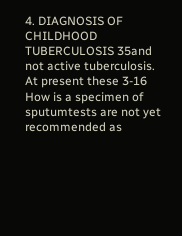4. DIAGNOSIS OF CHILDHOOD TUBERCULOSIS 35and not active tuberculosis. At present these 3-16 How is a specimen of sputumtests are not yet recommended as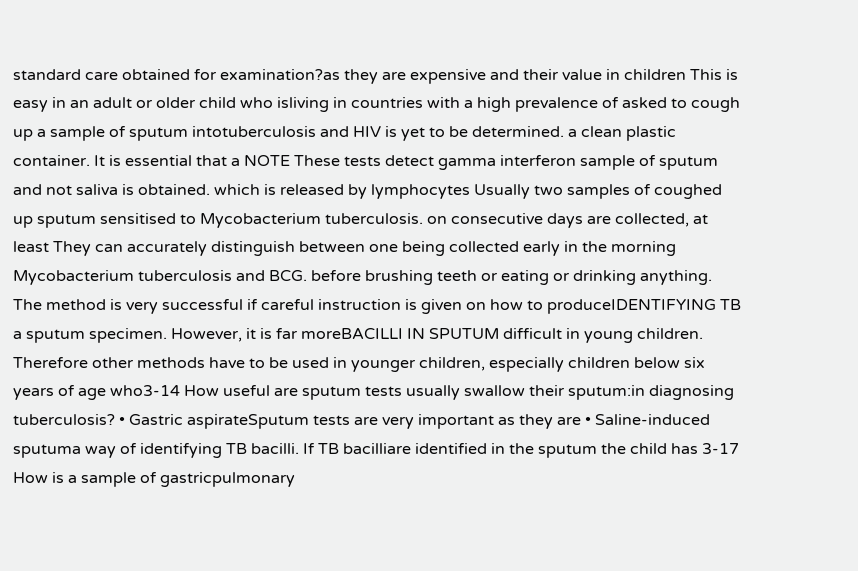standard care obtained for examination?as they are expensive and their value in children This is easy in an adult or older child who isliving in countries with a high prevalence of asked to cough up a sample of sputum intotuberculosis and HIV is yet to be determined. a clean plastic container. It is essential that a NOTE These tests detect gamma interferon sample of sputum and not saliva is obtained. which is released by lymphocytes Usually two samples of coughed up sputum sensitised to Mycobacterium tuberculosis. on consecutive days are collected, at least They can accurately distinguish between one being collected early in the morning Mycobacterium tuberculosis and BCG. before brushing teeth or eating or drinking anything. The method is very successful if careful instruction is given on how to produceIDENTIFYING TB a sputum specimen. However, it is far moreBACILLI IN SPUTUM difficult in young children. Therefore other methods have to be used in younger children, especially children below six years of age who3-14 How useful are sputum tests usually swallow their sputum:in diagnosing tuberculosis? • Gastric aspirateSputum tests are very important as they are • Saline-induced sputuma way of identifying TB bacilli. If TB bacilliare identified in the sputum the child has 3-17 How is a sample of gastricpulmonary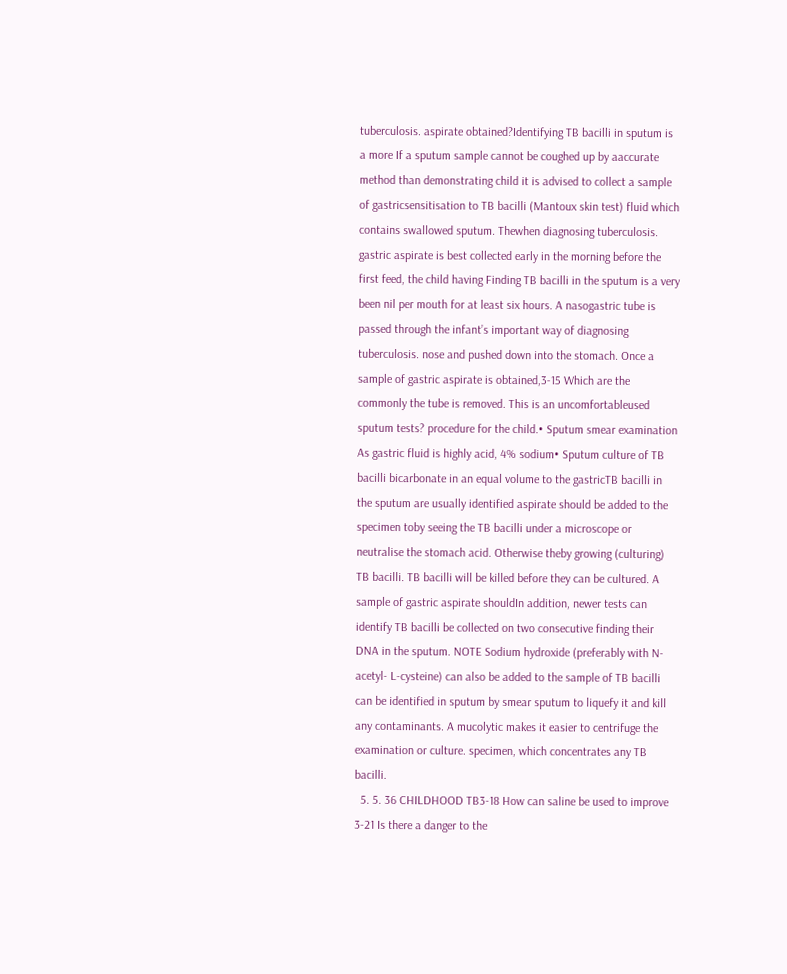tuberculosis. aspirate obtained?Identifying TB bacilli in sputum is a more If a sputum sample cannot be coughed up by aaccurate method than demonstrating child it is advised to collect a sample of gastricsensitisation to TB bacilli (Mantoux skin test) fluid which contains swallowed sputum. Thewhen diagnosing tuberculosis. gastric aspirate is best collected early in the morning before the first feed, the child having Finding TB bacilli in the sputum is a very been nil per mouth for at least six hours. A nasogastric tube is passed through the infant’s important way of diagnosing tuberculosis. nose and pushed down into the stomach. Once a sample of gastric aspirate is obtained,3-15 Which are the commonly the tube is removed. This is an uncomfortableused sputum tests? procedure for the child.• Sputum smear examination As gastric fluid is highly acid, 4% sodium• Sputum culture of TB bacilli bicarbonate in an equal volume to the gastricTB bacilli in the sputum are usually identified aspirate should be added to the specimen toby seeing the TB bacilli under a microscope or neutralise the stomach acid. Otherwise theby growing (culturing) TB bacilli. TB bacilli will be killed before they can be cultured. A sample of gastric aspirate shouldIn addition, newer tests can identify TB bacilli be collected on two consecutive finding their DNA in the sputum. NOTE Sodium hydroxide (preferably with N-acetyl- L-cysteine) can also be added to the sample of TB bacilli can be identified in sputum by smear sputum to liquefy it and kill any contaminants. A mucolytic makes it easier to centrifuge the examination or culture. specimen, which concentrates any TB bacilli.
  5. 5. 36 CHILDHOOD TB3-18 How can saline be used to improve 3-21 Is there a danger to the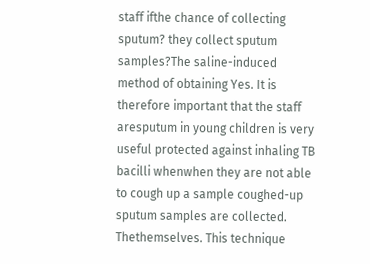staff ifthe chance of collecting sputum? they collect sputum samples?The saline-induced method of obtaining Yes. It is therefore important that the staff aresputum in young children is very useful protected against inhaling TB bacilli whenwhen they are not able to cough up a sample coughed-up sputum samples are collected. Thethemselves. This technique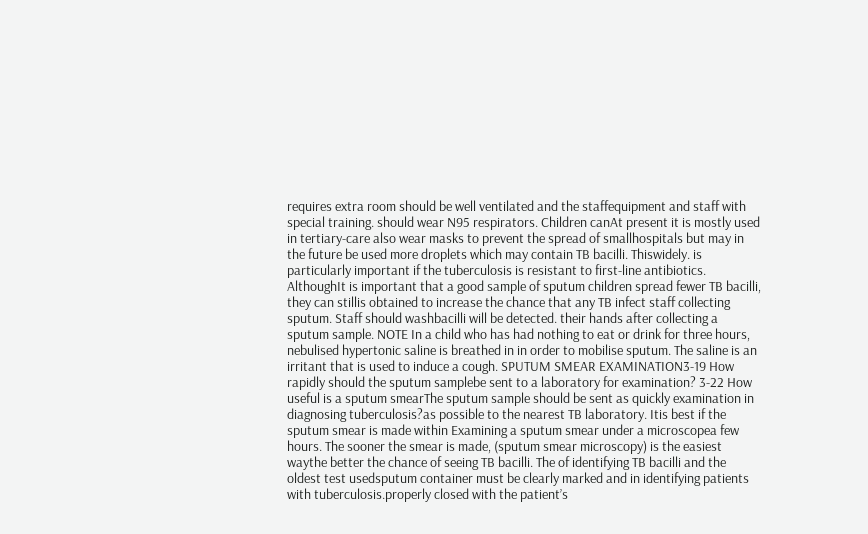requires extra room should be well ventilated and the staffequipment and staff with special training. should wear N95 respirators. Children canAt present it is mostly used in tertiary-care also wear masks to prevent the spread of smallhospitals but may in the future be used more droplets which may contain TB bacilli. Thiswidely. is particularly important if the tuberculosis is resistant to first-line antibiotics. AlthoughIt is important that a good sample of sputum children spread fewer TB bacilli, they can stillis obtained to increase the chance that any TB infect staff collecting sputum. Staff should washbacilli will be detected. their hands after collecting a sputum sample. NOTE In a child who has had nothing to eat or drink for three hours, nebulised hypertonic saline is breathed in in order to mobilise sputum. The saline is an irritant that is used to induce a cough. SPUTUM SMEAR EXAMINATION3-19 How rapidly should the sputum samplebe sent to a laboratory for examination? 3-22 How useful is a sputum smearThe sputum sample should be sent as quickly examination in diagnosing tuberculosis?as possible to the nearest TB laboratory. Itis best if the sputum smear is made within Examining a sputum smear under a microscopea few hours. The sooner the smear is made, (sputum smear microscopy) is the easiest waythe better the chance of seeing TB bacilli. The of identifying TB bacilli and the oldest test usedsputum container must be clearly marked and in identifying patients with tuberculosis.properly closed with the patient’s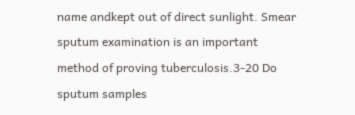name andkept out of direct sunlight. Smear sputum examination is an important method of proving tuberculosis.3-20 Do sputum samples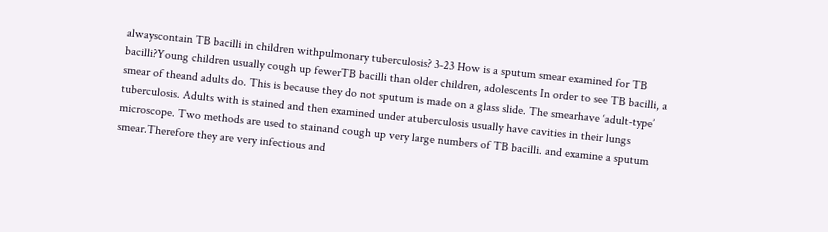alwayscontain TB bacilli in children withpulmonary tuberculosis? 3-23 How is a sputum smear examined for TB bacilli?Young children usually cough up fewerTB bacilli than older children, adolescents In order to see TB bacilli, a smear of theand adults do. This is because they do not sputum is made on a glass slide. The smearhave ‘adult-type’ tuberculosis. Adults with is stained and then examined under atuberculosis usually have cavities in their lungs microscope. Two methods are used to stainand cough up very large numbers of TB bacilli. and examine a sputum smear.Therefore they are very infectious and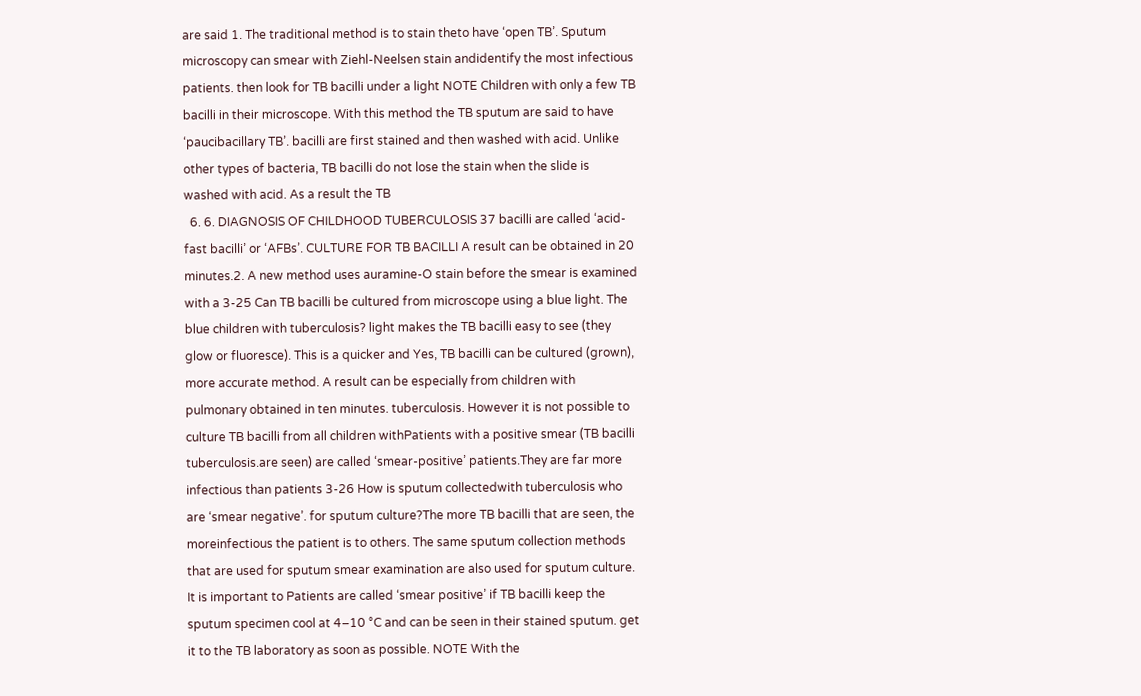are said 1. The traditional method is to stain theto have ‘open TB’. Sputum microscopy can smear with Ziehl-Neelsen stain andidentify the most infectious patients. then look for TB bacilli under a light NOTE Children with only a few TB bacilli in their microscope. With this method the TB sputum are said to have ‘paucibacillary TB’. bacilli are first stained and then washed with acid. Unlike other types of bacteria, TB bacilli do not lose the stain when the slide is washed with acid. As a result the TB
  6. 6. DIAGNOSIS OF CHILDHOOD TUBERCULOSIS 37 bacilli are called ‘acid-fast bacilli’ or ‘AFBs’. CULTURE FOR TB BACILLI A result can be obtained in 20 minutes.2. A new method uses auramine-O stain before the smear is examined with a 3-25 Can TB bacilli be cultured from microscope using a blue light. The blue children with tuberculosis? light makes the TB bacilli easy to see (they glow or fluoresce). This is a quicker and Yes, TB bacilli can be cultured (grown), more accurate method. A result can be especially from children with pulmonary obtained in ten minutes. tuberculosis. However it is not possible to culture TB bacilli from all children withPatients with a positive smear (TB bacilli tuberculosis.are seen) are called ‘smear-positive’ patients.They are far more infectious than patients 3-26 How is sputum collectedwith tuberculosis who are ‘smear negative’. for sputum culture?The more TB bacilli that are seen, the moreinfectious the patient is to others. The same sputum collection methods that are used for sputum smear examination are also used for sputum culture. It is important to Patients are called ‘smear positive’ if TB bacilli keep the sputum specimen cool at 4–10 °C and can be seen in their stained sputum. get it to the TB laboratory as soon as possible. NOTE With the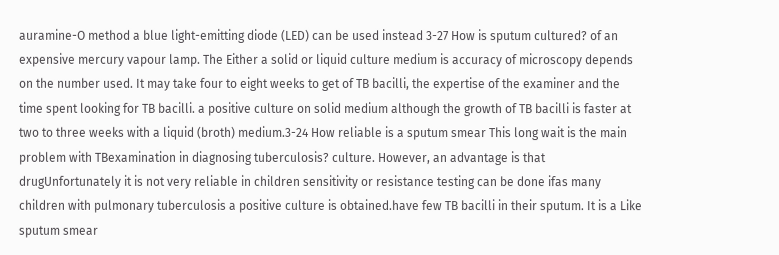auramine-O method a blue light-emitting diode (LED) can be used instead 3-27 How is sputum cultured? of an expensive mercury vapour lamp. The Either a solid or liquid culture medium is accuracy of microscopy depends on the number used. It may take four to eight weeks to get of TB bacilli, the expertise of the examiner and the time spent looking for TB bacilli. a positive culture on solid medium although the growth of TB bacilli is faster at two to three weeks with a liquid (broth) medium.3-24 How reliable is a sputum smear This long wait is the main problem with TBexamination in diagnosing tuberculosis? culture. However, an advantage is that drugUnfortunately it is not very reliable in children sensitivity or resistance testing can be done ifas many children with pulmonary tuberculosis a positive culture is obtained.have few TB bacilli in their sputum. It is a Like sputum smear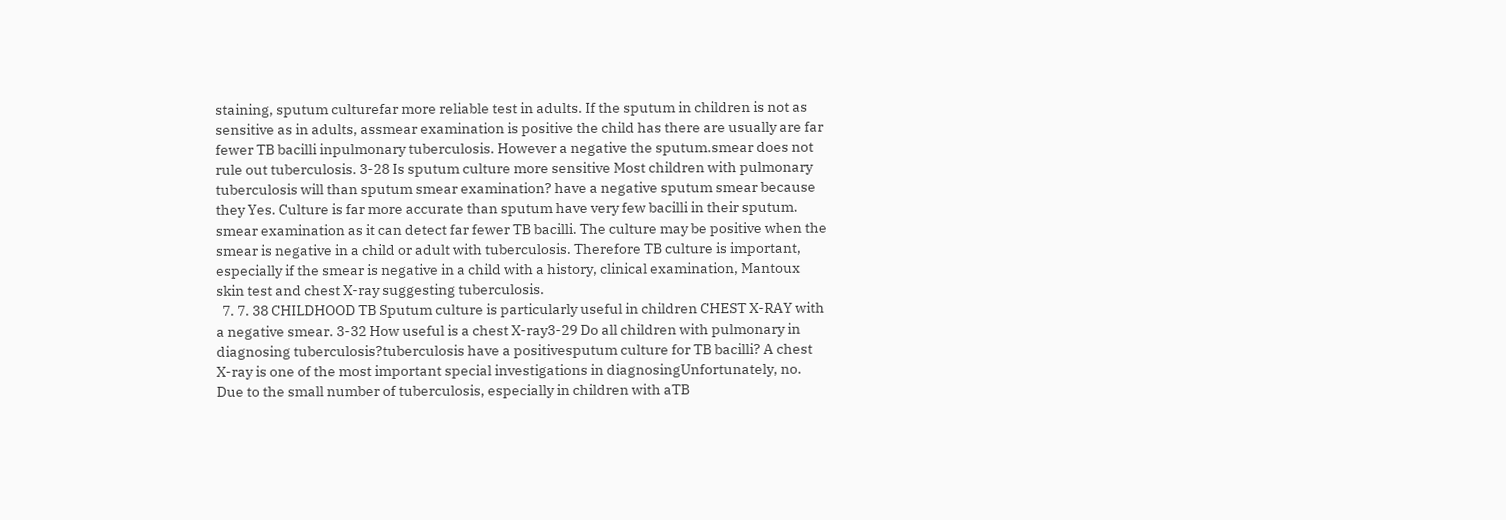staining, sputum culturefar more reliable test in adults. If the sputum in children is not as sensitive as in adults, assmear examination is positive the child has there are usually are far fewer TB bacilli inpulmonary tuberculosis. However a negative the sputum.smear does not rule out tuberculosis. 3-28 Is sputum culture more sensitive Most children with pulmonary tuberculosis will than sputum smear examination? have a negative sputum smear because they Yes. Culture is far more accurate than sputum have very few bacilli in their sputum. smear examination as it can detect far fewer TB bacilli. The culture may be positive when the smear is negative in a child or adult with tuberculosis. Therefore TB culture is important, especially if the smear is negative in a child with a history, clinical examination, Mantoux skin test and chest X-ray suggesting tuberculosis.
  7. 7. 38 CHILDHOOD TB Sputum culture is particularly useful in children CHEST X-RAY with a negative smear. 3-32 How useful is a chest X-ray3-29 Do all children with pulmonary in diagnosing tuberculosis?tuberculosis have a positivesputum culture for TB bacilli? A chest X-ray is one of the most important special investigations in diagnosingUnfortunately, no. Due to the small number of tuberculosis, especially in children with aTB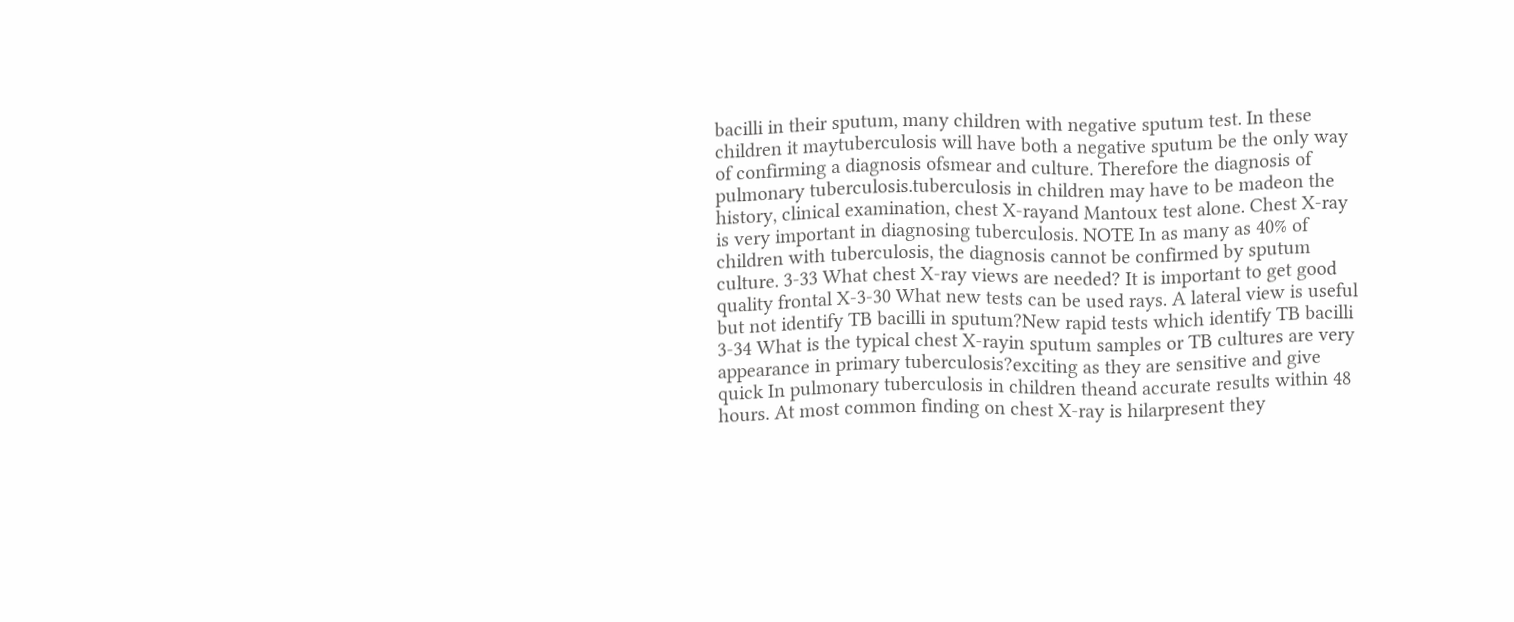bacilli in their sputum, many children with negative sputum test. In these children it maytuberculosis will have both a negative sputum be the only way of confirming a diagnosis ofsmear and culture. Therefore the diagnosis of pulmonary tuberculosis.tuberculosis in children may have to be madeon the history, clinical examination, chest X-rayand Mantoux test alone. Chest X-ray is very important in diagnosing tuberculosis. NOTE In as many as 40% of children with tuberculosis, the diagnosis cannot be confirmed by sputum culture. 3-33 What chest X-ray views are needed? It is important to get good quality frontal X-3-30 What new tests can be used rays. A lateral view is useful but not identify TB bacilli in sputum?New rapid tests which identify TB bacilli 3-34 What is the typical chest X-rayin sputum samples or TB cultures are very appearance in primary tuberculosis?exciting as they are sensitive and give quick In pulmonary tuberculosis in children theand accurate results within 48 hours. At most common finding on chest X-ray is hilarpresent they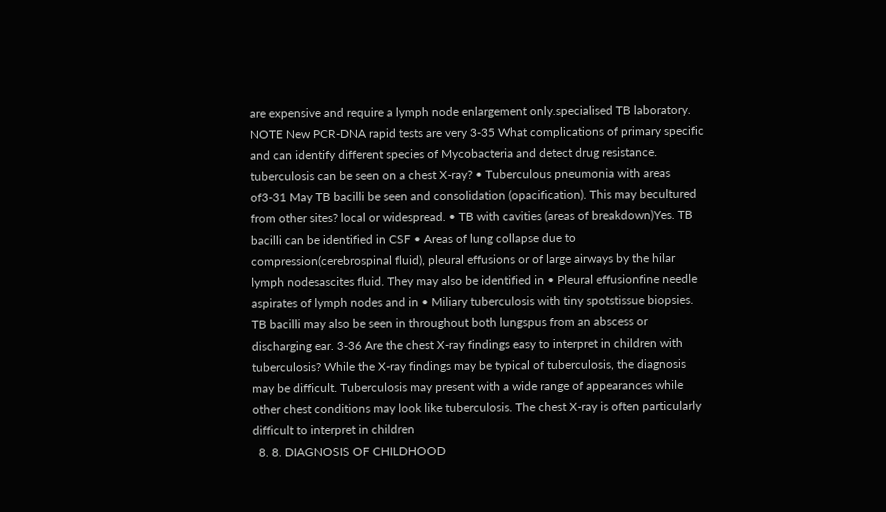are expensive and require a lymph node enlargement only.specialised TB laboratory. NOTE New PCR-DNA rapid tests are very 3-35 What complications of primary specific and can identify different species of Mycobacteria and detect drug resistance. tuberculosis can be seen on a chest X-ray? • Tuberculous pneumonia with areas of3-31 May TB bacilli be seen and consolidation (opacification). This may becultured from other sites? local or widespread. • TB with cavities (areas of breakdown)Yes. TB bacilli can be identified in CSF • Areas of lung collapse due to compression(cerebrospinal fluid), pleural effusions or of large airways by the hilar lymph nodesascites fluid. They may also be identified in • Pleural effusionfine needle aspirates of lymph nodes and in • Miliary tuberculosis with tiny spotstissue biopsies. TB bacilli may also be seen in throughout both lungspus from an abscess or discharging ear. 3-36 Are the chest X-ray findings easy to interpret in children with tuberculosis? While the X-ray findings may be typical of tuberculosis, the diagnosis may be difficult. Tuberculosis may present with a wide range of appearances while other chest conditions may look like tuberculosis. The chest X-ray is often particularly difficult to interpret in children
  8. 8. DIAGNOSIS OF CHILDHOOD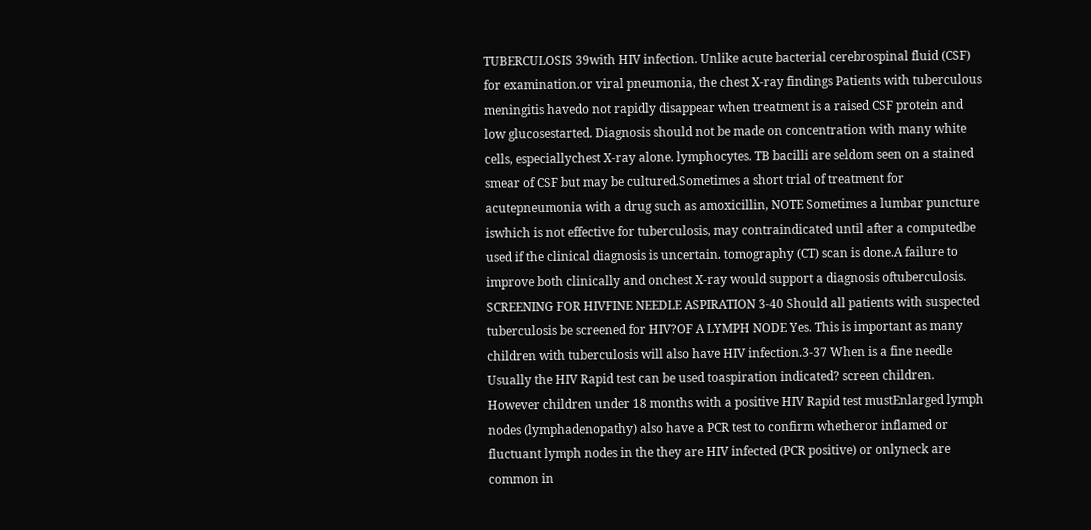TUBERCULOSIS 39with HIV infection. Unlike acute bacterial cerebrospinal fluid (CSF) for examination.or viral pneumonia, the chest X-ray findings Patients with tuberculous meningitis havedo not rapidly disappear when treatment is a raised CSF protein and low glucosestarted. Diagnosis should not be made on concentration with many white cells, especiallychest X-ray alone. lymphocytes. TB bacilli are seldom seen on a stained smear of CSF but may be cultured.Sometimes a short trial of treatment for acutepneumonia with a drug such as amoxicillin, NOTE Sometimes a lumbar puncture iswhich is not effective for tuberculosis, may contraindicated until after a computedbe used if the clinical diagnosis is uncertain. tomography (CT) scan is done.A failure to improve both clinically and onchest X-ray would support a diagnosis oftuberculosis. SCREENING FOR HIVFINE NEEDLE ASPIRATION 3-40 Should all patients with suspected tuberculosis be screened for HIV?OF A LYMPH NODE Yes. This is important as many children with tuberculosis will also have HIV infection.3-37 When is a fine needle Usually the HIV Rapid test can be used toaspiration indicated? screen children. However children under 18 months with a positive HIV Rapid test mustEnlarged lymph nodes (lymphadenopathy) also have a PCR test to confirm whetheror inflamed or fluctuant lymph nodes in the they are HIV infected (PCR positive) or onlyneck are common in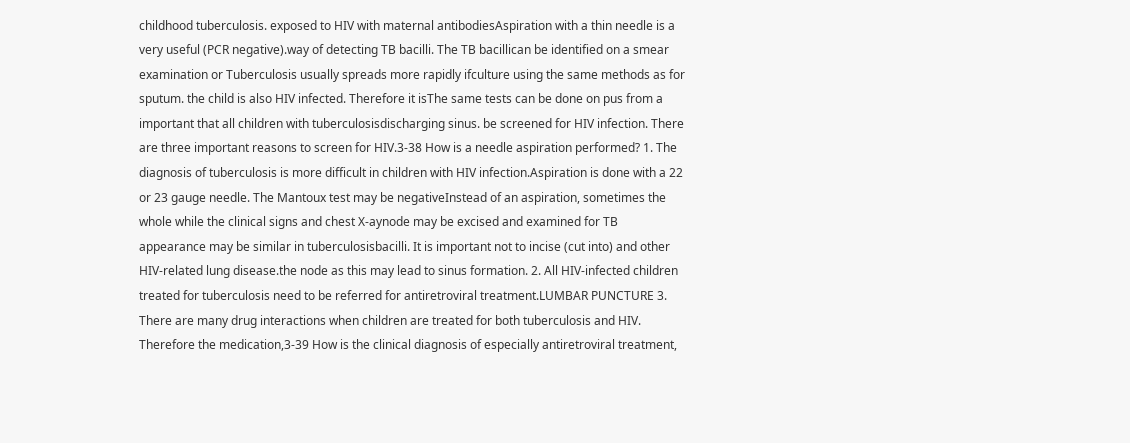childhood tuberculosis. exposed to HIV with maternal antibodiesAspiration with a thin needle is a very useful (PCR negative).way of detecting TB bacilli. The TB bacillican be identified on a smear examination or Tuberculosis usually spreads more rapidly ifculture using the same methods as for sputum. the child is also HIV infected. Therefore it isThe same tests can be done on pus from a important that all children with tuberculosisdischarging sinus. be screened for HIV infection. There are three important reasons to screen for HIV.3-38 How is a needle aspiration performed? 1. The diagnosis of tuberculosis is more difficult in children with HIV infection.Aspiration is done with a 22 or 23 gauge needle. The Mantoux test may be negativeInstead of an aspiration, sometimes the whole while the clinical signs and chest X-aynode may be excised and examined for TB appearance may be similar in tuberculosisbacilli. It is important not to incise (cut into) and other HIV-related lung disease.the node as this may lead to sinus formation. 2. All HIV-infected children treated for tuberculosis need to be referred for antiretroviral treatment.LUMBAR PUNCTURE 3. There are many drug interactions when children are treated for both tuberculosis and HIV. Therefore the medication,3-39 How is the clinical diagnosis of especially antiretroviral treatment,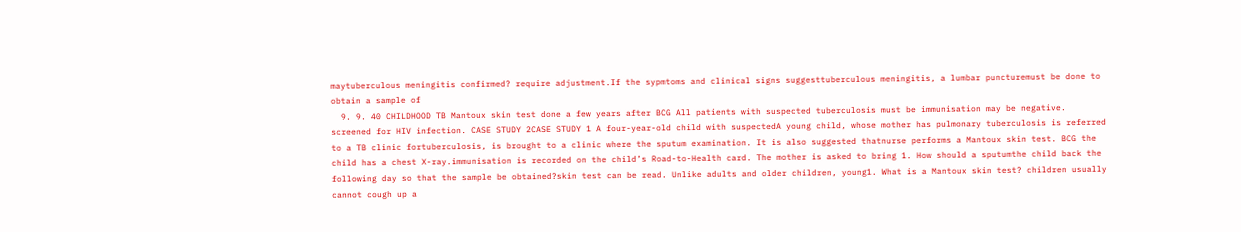maytuberculous meningitis confirmed? require adjustment.If the sypmtoms and clinical signs suggesttuberculous meningitis, a lumbar puncturemust be done to obtain a sample of
  9. 9. 40 CHILDHOOD TB Mantoux skin test done a few years after BCG All patients with suspected tuberculosis must be immunisation may be negative. screened for HIV infection. CASE STUDY 2CASE STUDY 1 A four-year-old child with suspectedA young child, whose mother has pulmonary tuberculosis is referred to a TB clinic fortuberculosis, is brought to a clinic where the sputum examination. It is also suggested thatnurse performs a Mantoux skin test. BCG the child has a chest X-ray.immunisation is recorded on the child’s Road-to-Health card. The mother is asked to bring 1. How should a sputumthe child back the following day so that the sample be obtained?skin test can be read. Unlike adults and older children, young1. What is a Mantoux skin test? children usually cannot cough up a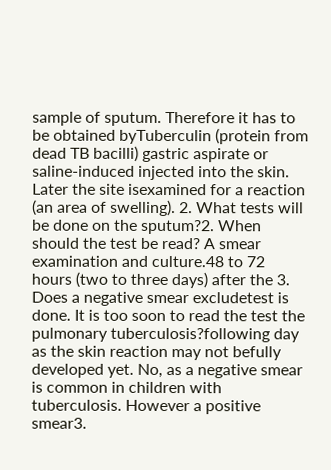sample of sputum. Therefore it has to be obtained byTuberculin (protein from dead TB bacilli) gastric aspirate or saline-induced injected into the skin. Later the site isexamined for a reaction (an area of swelling). 2. What tests will be done on the sputum?2. When should the test be read? A smear examination and culture.48 to 72 hours (two to three days) after the 3. Does a negative smear excludetest is done. It is too soon to read the test the pulmonary tuberculosis?following day as the skin reaction may not befully developed yet. No, as a negative smear is common in children with tuberculosis. However a positive smear3.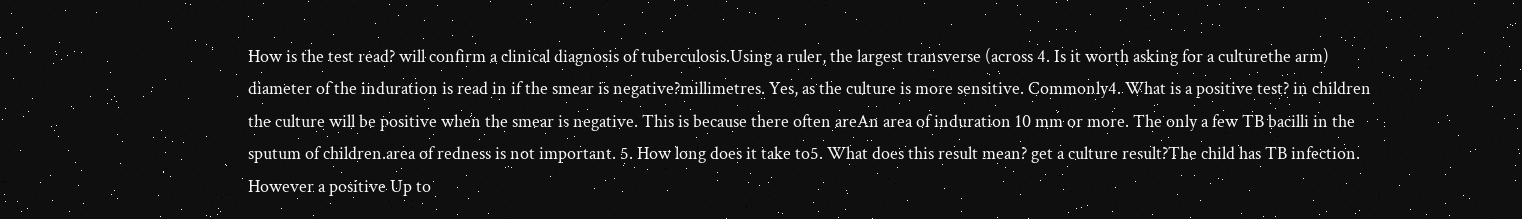How is the test read? will confirm a clinical diagnosis of tuberculosis.Using a ruler, the largest transverse (across 4. Is it worth asking for a culturethe arm) diameter of the induration is read in if the smear is negative?millimetres. Yes, as the culture is more sensitive. Commonly4. What is a positive test? in children the culture will be positive when the smear is negative. This is because there often areAn area of induration 10 mm or more. The only a few TB bacilli in the sputum of children.area of redness is not important. 5. How long does it take to5. What does this result mean? get a culture result?The child has TB infection. However a positive Up to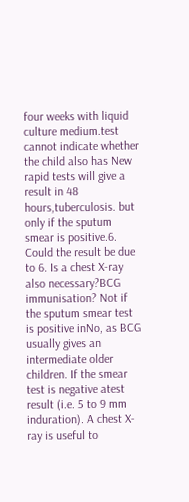four weeks with liquid culture medium.test cannot indicate whether the child also has New rapid tests will give a result in 48 hours,tuberculosis. but only if the sputum smear is positive.6. Could the result be due to 6. Is a chest X-ray also necessary?BCG immunisation? Not if the sputum smear test is positive inNo, as BCG usually gives an intermediate older children. If the smear test is negative atest result (i.e. 5 to 9 mm induration). A chest X-ray is useful to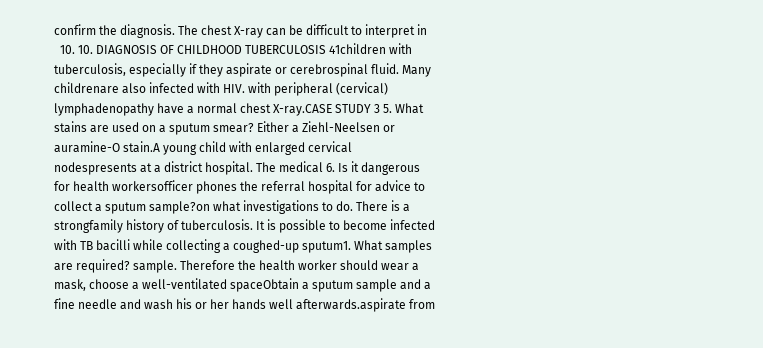confirm the diagnosis. The chest X-ray can be difficult to interpret in
  10. 10. DIAGNOSIS OF CHILDHOOD TUBERCULOSIS 41children with tuberculosis, especially if they aspirate or cerebrospinal fluid. Many childrenare also infected with HIV. with peripheral (cervical) lymphadenopathy have a normal chest X-ray.CASE STUDY 3 5. What stains are used on a sputum smear? Either a Ziehl-Neelsen or auramine-O stain.A young child with enlarged cervical nodespresents at a district hospital. The medical 6. Is it dangerous for health workersofficer phones the referral hospital for advice to collect a sputum sample?on what investigations to do. There is a strongfamily history of tuberculosis. It is possible to become infected with TB bacilli while collecting a coughed-up sputum1. What samples are required? sample. Therefore the health worker should wear a mask, choose a well-ventilated spaceObtain a sputum sample and a fine needle and wash his or her hands well afterwards.aspirate from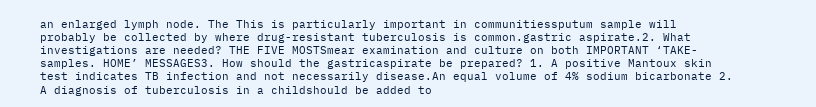an enlarged lymph node. The This is particularly important in communitiessputum sample will probably be collected by where drug-resistant tuberculosis is common.gastric aspirate.2. What investigations are needed? THE FIVE MOSTSmear examination and culture on both IMPORTANT ‘TAKE-samples. HOME’ MESSAGES3. How should the gastricaspirate be prepared? 1. A positive Mantoux skin test indicates TB infection and not necessarily disease.An equal volume of 4% sodium bicarbonate 2. A diagnosis of tuberculosis in a childshould be added to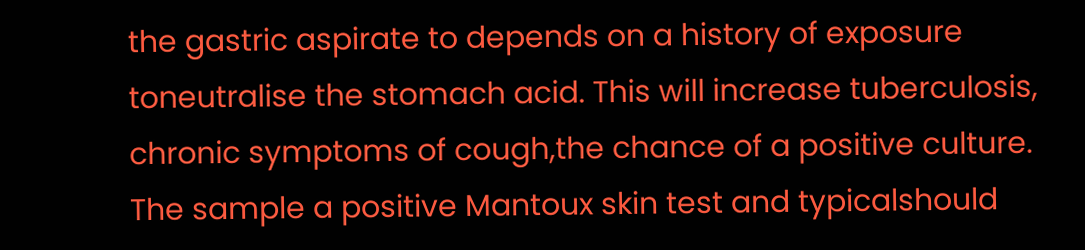the gastric aspirate to depends on a history of exposure toneutralise the stomach acid. This will increase tuberculosis, chronic symptoms of cough,the chance of a positive culture. The sample a positive Mantoux skin test and typicalshould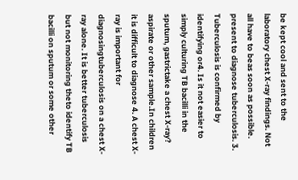be kept cool and sent to the laboratory chest X-ray findings. Not all have to beas soon as possible. present to diagnose tuberculosis. 3. Tuberculosis is confirmed by identifying or4. Is it not easier to simply culturing TB bacilli in the sputum, gastrictake a chest X-ray? aspirate or other sample.In children it is difficult to diagnose 4. A chest X-ray is important for diagnosingtuberculosis on a chest X-ray alone. It is better tuberculosis but not monitoring theto identify TB bacilli on sputum or some other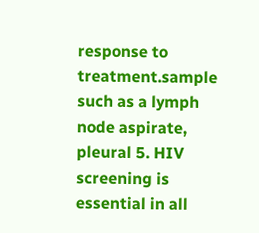response to treatment.sample such as a lymph node aspirate, pleural 5. HIV screening is essential in all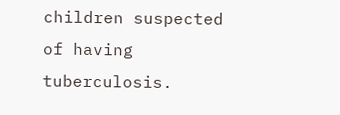children suspected of having tuberculosis.